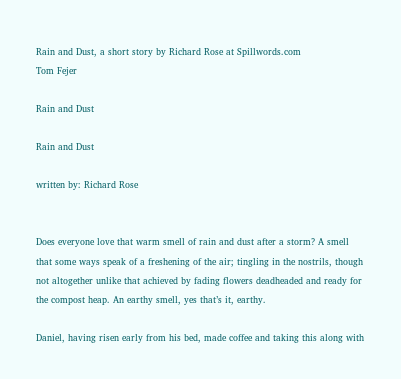Rain and Dust, a short story by Richard Rose at Spillwords.com
Tom Fejer

Rain and Dust

Rain and Dust

written by: Richard Rose


Does everyone love that warm smell of rain and dust after a storm? A smell that some ways speak of a freshening of the air; tingling in the nostrils, though not altogether unlike that achieved by fading flowers deadheaded and ready for the compost heap. An earthy smell, yes that’s it, earthy.

Daniel, having risen early from his bed, made coffee and taking this along with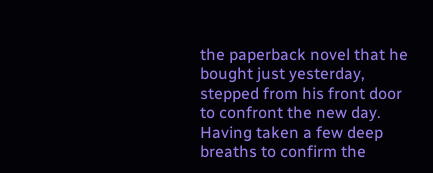the paperback novel that he bought just yesterday, stepped from his front door to confront the new day. Having taken a few deep breaths to confirm the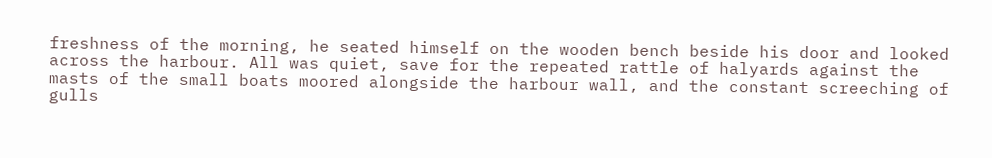freshness of the morning, he seated himself on the wooden bench beside his door and looked across the harbour. All was quiet, save for the repeated rattle of halyards against the masts of the small boats moored alongside the harbour wall, and the constant screeching of gulls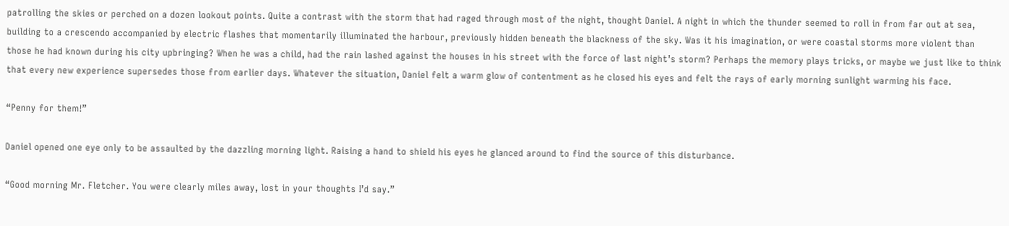patrolling the skies or perched on a dozen lookout points. Quite a contrast with the storm that had raged through most of the night, thought Daniel. A night in which the thunder seemed to roll in from far out at sea, building to a crescendo accompanied by electric flashes that momentarily illuminated the harbour, previously hidden beneath the blackness of the sky. Was it his imagination, or were coastal storms more violent than those he had known during his city upbringing? When he was a child, had the rain lashed against the houses in his street with the force of last night’s storm? Perhaps the memory plays tricks, or maybe we just like to think that every new experience supersedes those from earlier days. Whatever the situation, Daniel felt a warm glow of contentment as he closed his eyes and felt the rays of early morning sunlight warming his face.

“Penny for them!”

Daniel opened one eye only to be assaulted by the dazzling morning light. Raising a hand to shield his eyes he glanced around to find the source of this disturbance.

“Good morning Mr. Fletcher. You were clearly miles away, lost in your thoughts I’d say.”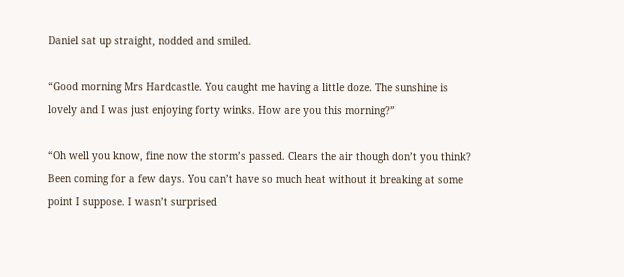Daniel sat up straight, nodded and smiled.

“Good morning Mrs Hardcastle. You caught me having a little doze. The sunshine is lovely and I was just enjoying forty winks. How are you this morning?”

“Oh well you know, fine now the storm’s passed. Clears the air though don’t you think? Been coming for a few days. You can’t have so much heat without it breaking at some point I suppose. I wasn’t surprised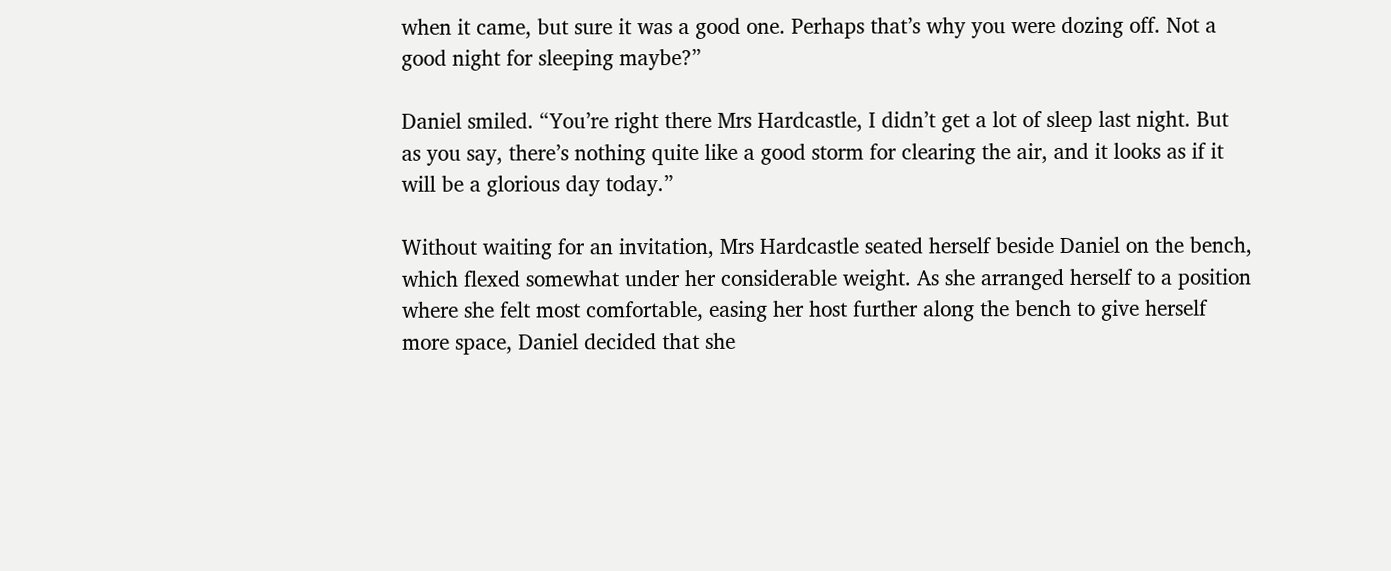when it came, but sure it was a good one. Perhaps that’s why you were dozing off. Not a good night for sleeping maybe?”

Daniel smiled. “You’re right there Mrs Hardcastle, I didn’t get a lot of sleep last night. But as you say, there’s nothing quite like a good storm for clearing the air, and it looks as if it will be a glorious day today.”

Without waiting for an invitation, Mrs Hardcastle seated herself beside Daniel on the bench, which flexed somewhat under her considerable weight. As she arranged herself to a position where she felt most comfortable, easing her host further along the bench to give herself more space, Daniel decided that she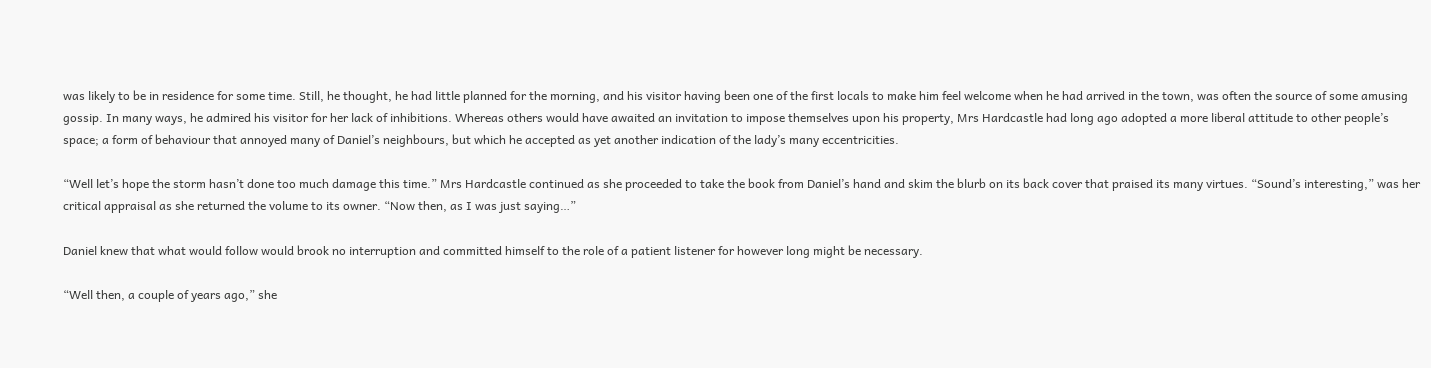was likely to be in residence for some time. Still, he thought, he had little planned for the morning, and his visitor having been one of the first locals to make him feel welcome when he had arrived in the town, was often the source of some amusing gossip. In many ways, he admired his visitor for her lack of inhibitions. Whereas others would have awaited an invitation to impose themselves upon his property, Mrs Hardcastle had long ago adopted a more liberal attitude to other people’s space; a form of behaviour that annoyed many of Daniel’s neighbours, but which he accepted as yet another indication of the lady’s many eccentricities.

“Well let’s hope the storm hasn’t done too much damage this time.” Mrs Hardcastle continued as she proceeded to take the book from Daniel’s hand and skim the blurb on its back cover that praised its many virtues. “Sound’s interesting,” was her critical appraisal as she returned the volume to its owner. “Now then, as I was just saying…”

Daniel knew that what would follow would brook no interruption and committed himself to the role of a patient listener for however long might be necessary.

“Well then, a couple of years ago,” she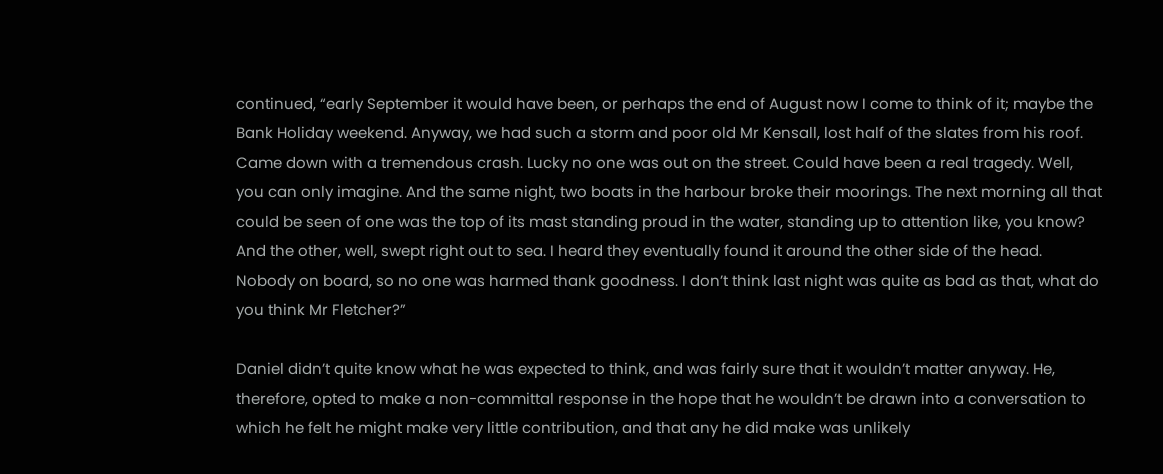continued, “early September it would have been, or perhaps the end of August now I come to think of it; maybe the Bank Holiday weekend. Anyway, we had such a storm and poor old Mr Kensall, lost half of the slates from his roof. Came down with a tremendous crash. Lucky no one was out on the street. Could have been a real tragedy. Well, you can only imagine. And the same night, two boats in the harbour broke their moorings. The next morning all that could be seen of one was the top of its mast standing proud in the water, standing up to attention like, you know? And the other, well, swept right out to sea. I heard they eventually found it around the other side of the head. Nobody on board, so no one was harmed thank goodness. I don’t think last night was quite as bad as that, what do you think Mr Fletcher?”

Daniel didn’t quite know what he was expected to think, and was fairly sure that it wouldn’t matter anyway. He, therefore, opted to make a non-committal response in the hope that he wouldn’t be drawn into a conversation to which he felt he might make very little contribution, and that any he did make was unlikely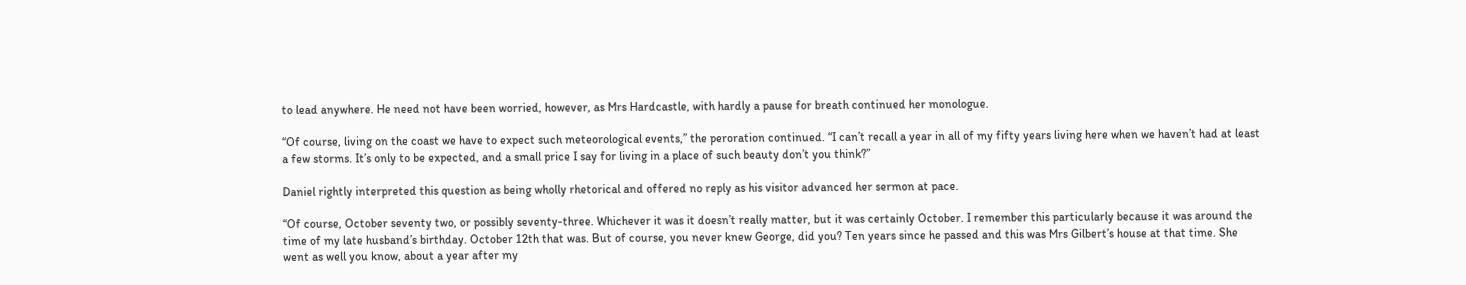to lead anywhere. He need not have been worried, however, as Mrs Hardcastle, with hardly a pause for breath continued her monologue.

“Of course, living on the coast we have to expect such meteorological events,” the peroration continued. “I can’t recall a year in all of my fifty years living here when we haven’t had at least a few storms. It’s only to be expected, and a small price I say for living in a place of such beauty don’t you think?”

Daniel rightly interpreted this question as being wholly rhetorical and offered no reply as his visitor advanced her sermon at pace.

“Of course, October seventy two, or possibly seventy-three. Whichever it was it doesn’t really matter, but it was certainly October. I remember this particularly because it was around the time of my late husband’s birthday. October 12th that was. But of course, you never knew George, did you? Ten years since he passed and this was Mrs Gilbert’s house at that time. She went as well you know, about a year after my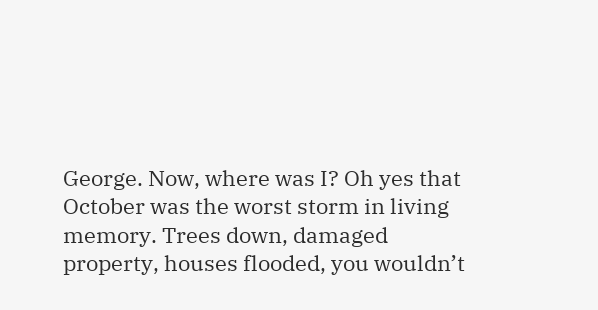George. Now, where was I? Oh yes that October was the worst storm in living memory. Trees down, damaged property, houses flooded, you wouldn’t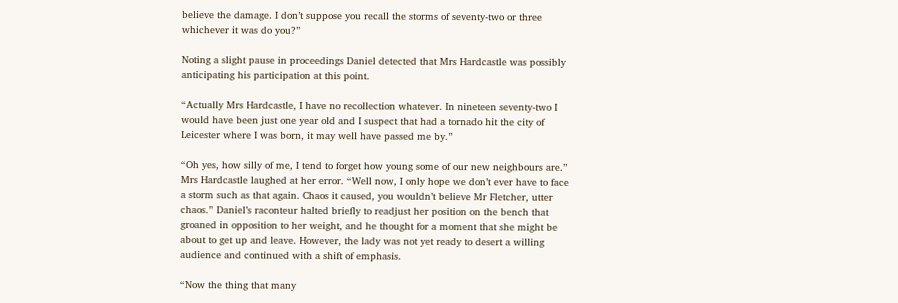believe the damage. I don’t suppose you recall the storms of seventy-two or three whichever it was do you?”

Noting a slight pause in proceedings Daniel detected that Mrs Hardcastle was possibly anticipating his participation at this point.

“Actually Mrs Hardcastle, I have no recollection whatever. In nineteen seventy-two I would have been just one year old and I suspect that had a tornado hit the city of Leicester where I was born, it may well have passed me by.”

“Oh yes, how silly of me, I tend to forget how young some of our new neighbours are.” Mrs Hardcastle laughed at her error. “Well now, I only hope we don’t ever have to face a storm such as that again. Chaos it caused, you wouldn’t believe Mr Fletcher, utter chaos.” Daniel’s raconteur halted briefly to readjust her position on the bench that groaned in opposition to her weight, and he thought for a moment that she might be about to get up and leave. However, the lady was not yet ready to desert a willing audience and continued with a shift of emphasis.

“Now the thing that many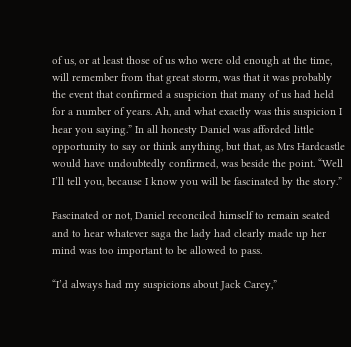of us, or at least those of us who were old enough at the time, will remember from that great storm, was that it was probably the event that confirmed a suspicion that many of us had held for a number of years. Ah, and what exactly was this suspicion I hear you saying.” In all honesty Daniel was afforded little opportunity to say or think anything, but that, as Mrs Hardcastle would have undoubtedly confirmed, was beside the point. “Well I’ll tell you, because I know you will be fascinated by the story.”

Fascinated or not, Daniel reconciled himself to remain seated and to hear whatever saga the lady had clearly made up her mind was too important to be allowed to pass.

“I’d always had my suspicions about Jack Carey,”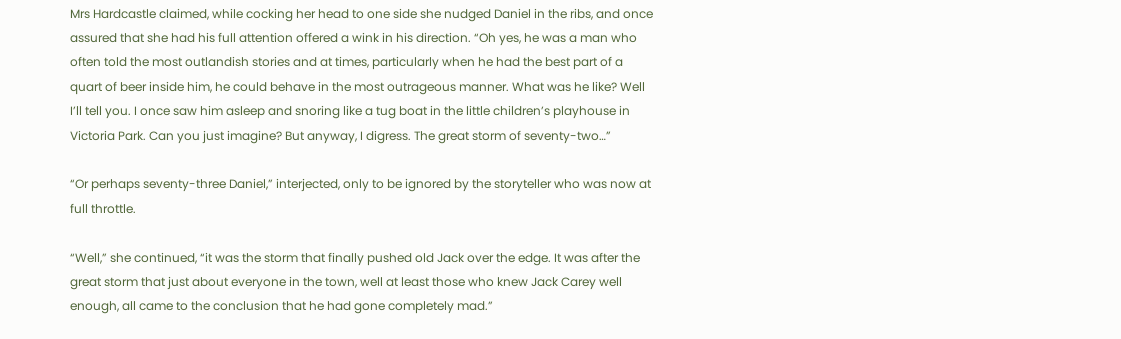Mrs Hardcastle claimed, while cocking her head to one side she nudged Daniel in the ribs, and once assured that she had his full attention offered a wink in his direction. “Oh yes, he was a man who often told the most outlandish stories and at times, particularly when he had the best part of a quart of beer inside him, he could behave in the most outrageous manner. What was he like? Well I’ll tell you. I once saw him asleep and snoring like a tug boat in the little children’s playhouse in Victoria Park. Can you just imagine? But anyway, I digress. The great storm of seventy-two…”

“Or perhaps seventy-three Daniel,” interjected, only to be ignored by the storyteller who was now at full throttle.

“Well,” she continued, “it was the storm that finally pushed old Jack over the edge. It was after the great storm that just about everyone in the town, well at least those who knew Jack Carey well enough, all came to the conclusion that he had gone completely mad.”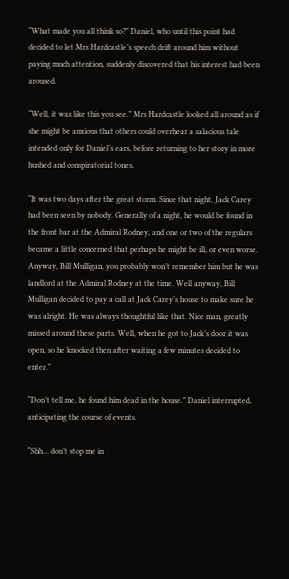“What made you all think so?” Daniel, who until this point had decided to let Mrs Hardcastle’s speech drift around him without paying much attention, suddenly discovered that his interest had been aroused.

“Well, it was like this you see.” Mrs Hardcastle looked all around as if she might be anxious that others could overhear a salacious tale intended only for Daniel’s ears, before returning to her story in more hushed and conspiratorial tones.

“It was two days after the great storm. Since that night, Jack Carey had been seen by nobody. Generally of a night, he would be found in the front bar at the Admiral Rodney, and one or two of the regulars became a little concerned that perhaps he might be ill, or even worse. Anyway, Bill Mulligan, you probably won’t remember him but he was landlord at the Admiral Rodney at the time. Well anyway, Bill Mulligan decided to pay a call at Jack Carey’s house to make sure he was alright. He was always thoughtful like that. Nice man, greatly missed around these parts. Well, when he got to Jack’s door it was open, so he knocked then after waiting a few minutes decided to enter.”

“Don’t tell me, he found him dead in the house.” Daniel interrupted, anticipating the course of events.

“Shh… don’t stop me in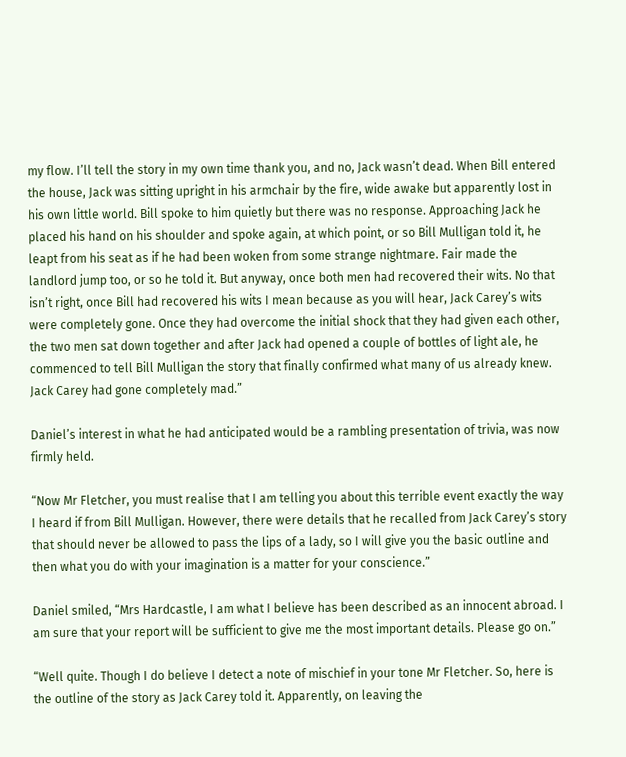my flow. I’ll tell the story in my own time thank you, and no, Jack wasn’t dead. When Bill entered the house, Jack was sitting upright in his armchair by the fire, wide awake but apparently lost in his own little world. Bill spoke to him quietly but there was no response. Approaching Jack he placed his hand on his shoulder and spoke again, at which point, or so Bill Mulligan told it, he leapt from his seat as if he had been woken from some strange nightmare. Fair made the landlord jump too, or so he told it. But anyway, once both men had recovered their wits. No that isn’t right, once Bill had recovered his wits I mean because as you will hear, Jack Carey’s wits were completely gone. Once they had overcome the initial shock that they had given each other, the two men sat down together and after Jack had opened a couple of bottles of light ale, he commenced to tell Bill Mulligan the story that finally confirmed what many of us already knew. Jack Carey had gone completely mad.”

Daniel’s interest in what he had anticipated would be a rambling presentation of trivia, was now firmly held.

“Now Mr Fletcher, you must realise that I am telling you about this terrible event exactly the way I heard if from Bill Mulligan. However, there were details that he recalled from Jack Carey’s story that should never be allowed to pass the lips of a lady, so I will give you the basic outline and then what you do with your imagination is a matter for your conscience.”

Daniel smiled, “Mrs Hardcastle, I am what I believe has been described as an innocent abroad. I am sure that your report will be sufficient to give me the most important details. Please go on.”

“Well quite. Though I do believe I detect a note of mischief in your tone Mr Fletcher. So, here is the outline of the story as Jack Carey told it. Apparently, on leaving the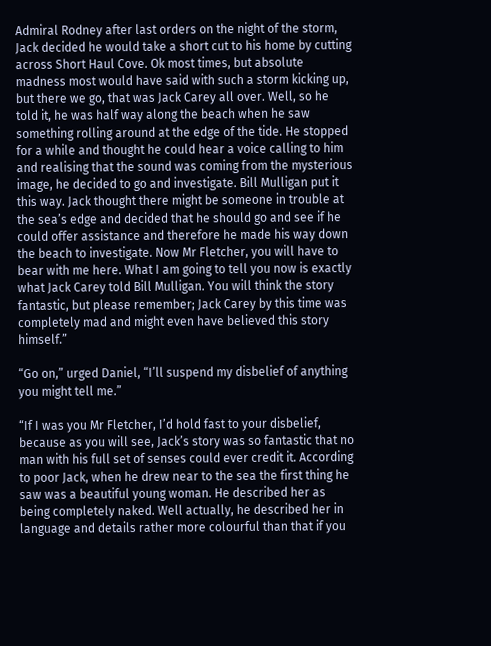Admiral Rodney after last orders on the night of the storm, Jack decided he would take a short cut to his home by cutting across Short Haul Cove. Ok most times, but absolute madness most would have said with such a storm kicking up, but there we go, that was Jack Carey all over. Well, so he told it, he was half way along the beach when he saw something rolling around at the edge of the tide. He stopped for a while and thought he could hear a voice calling to him and realising that the sound was coming from the mysterious image, he decided to go and investigate. Bill Mulligan put it this way. Jack thought there might be someone in trouble at the sea’s edge and decided that he should go and see if he could offer assistance and therefore he made his way down the beach to investigate. Now Mr Fletcher, you will have to bear with me here. What I am going to tell you now is exactly what Jack Carey told Bill Mulligan. You will think the story fantastic, but please remember; Jack Carey by this time was completely mad and might even have believed this story himself.”

“Go on,” urged Daniel, “I’ll suspend my disbelief of anything you might tell me.”

“If I was you Mr Fletcher, I’d hold fast to your disbelief, because as you will see, Jack’s story was so fantastic that no man with his full set of senses could ever credit it. According to poor Jack, when he drew near to the sea the first thing he saw was a beautiful young woman. He described her as being completely naked. Well actually, he described her in language and details rather more colourful than that if you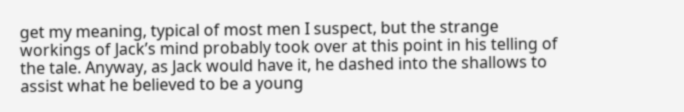get my meaning, typical of most men I suspect, but the strange workings of Jack’s mind probably took over at this point in his telling of the tale. Anyway, as Jack would have it, he dashed into the shallows to assist what he believed to be a young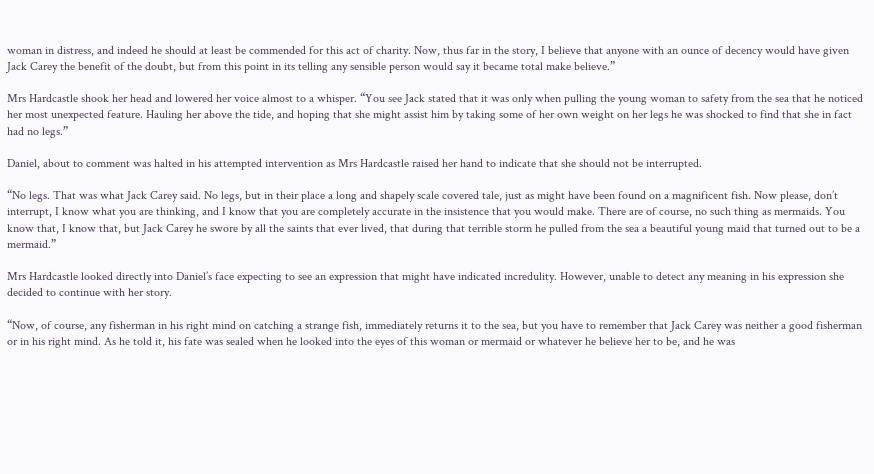woman in distress, and indeed he should at least be commended for this act of charity. Now, thus far in the story, I believe that anyone with an ounce of decency would have given Jack Carey the benefit of the doubt, but from this point in its telling any sensible person would say it became total make believe.”

Mrs Hardcastle shook her head and lowered her voice almost to a whisper. “You see Jack stated that it was only when pulling the young woman to safety from the sea that he noticed her most unexpected feature. Hauling her above the tide, and hoping that she might assist him by taking some of her own weight on her legs he was shocked to find that she in fact had no legs.”

Daniel, about to comment was halted in his attempted intervention as Mrs Hardcastle raised her hand to indicate that she should not be interrupted.

“No legs. That was what Jack Carey said. No legs, but in their place a long and shapely scale covered tale, just as might have been found on a magnificent fish. Now please, don’t interrupt, I know what you are thinking, and I know that you are completely accurate in the insistence that you would make. There are of course, no such thing as mermaids. You know that, I know that, but Jack Carey he swore by all the saints that ever lived, that during that terrible storm he pulled from the sea a beautiful young maid that turned out to be a mermaid.”

Mrs Hardcastle looked directly into Daniel’s face expecting to see an expression that might have indicated incredulity. However, unable to detect any meaning in his expression she decided to continue with her story.

“Now, of course, any fisherman in his right mind on catching a strange fish, immediately returns it to the sea, but you have to remember that Jack Carey was neither a good fisherman or in his right mind. As he told it, his fate was sealed when he looked into the eyes of this woman or mermaid or whatever he believe her to be, and he was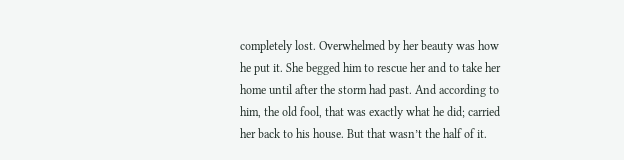completely lost. Overwhelmed by her beauty was how he put it. She begged him to rescue her and to take her home until after the storm had past. And according to him, the old fool, that was exactly what he did; carried her back to his house. But that wasn’t the half of it.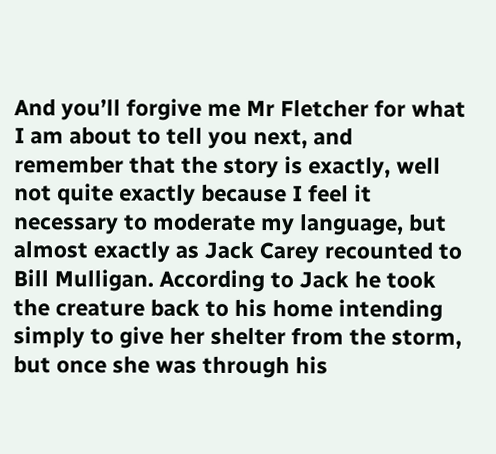And you’ll forgive me Mr Fletcher for what I am about to tell you next, and remember that the story is exactly, well not quite exactly because I feel it necessary to moderate my language, but almost exactly as Jack Carey recounted to Bill Mulligan. According to Jack he took the creature back to his home intending simply to give her shelter from the storm, but once she was through his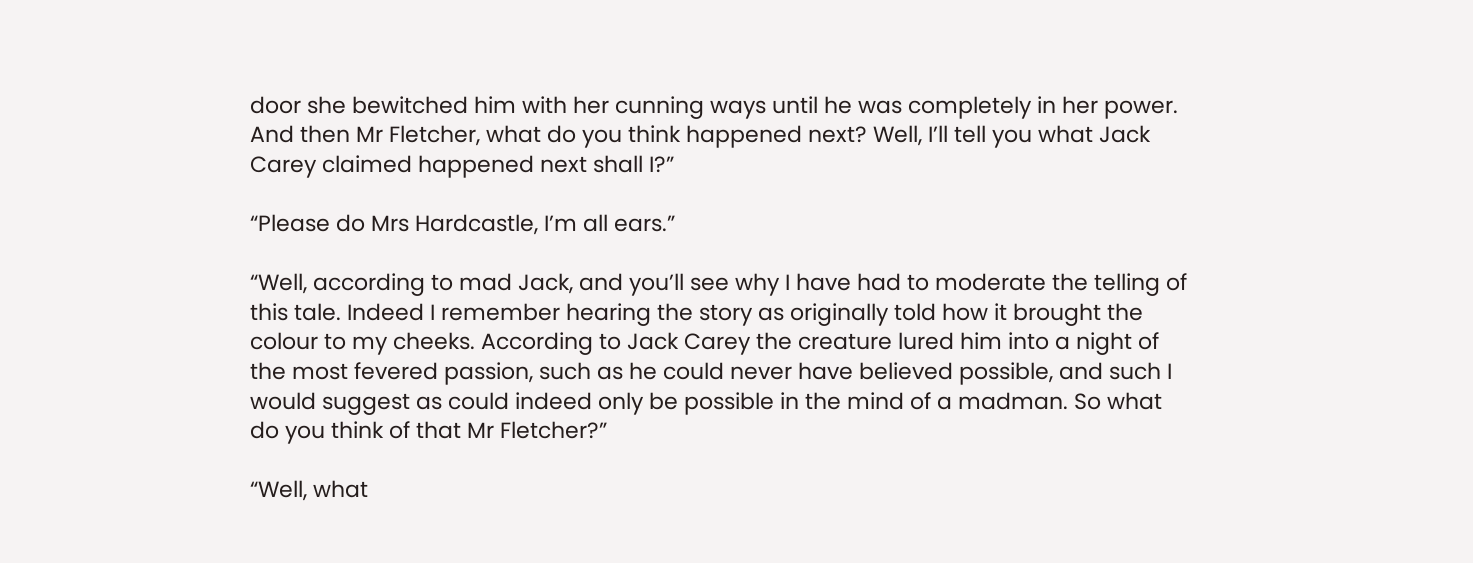door she bewitched him with her cunning ways until he was completely in her power. And then Mr Fletcher, what do you think happened next? Well, I’ll tell you what Jack Carey claimed happened next shall I?”

“Please do Mrs Hardcastle, I’m all ears.”

“Well, according to mad Jack, and you’ll see why I have had to moderate the telling of this tale. Indeed I remember hearing the story as originally told how it brought the colour to my cheeks. According to Jack Carey the creature lured him into a night of the most fevered passion, such as he could never have believed possible, and such I would suggest as could indeed only be possible in the mind of a madman. So what do you think of that Mr Fletcher?”

“Well, what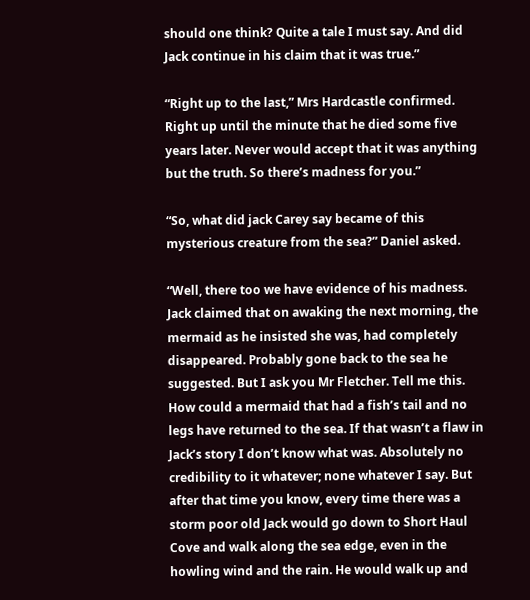should one think? Quite a tale I must say. And did Jack continue in his claim that it was true.”

“Right up to the last,” Mrs Hardcastle confirmed. Right up until the minute that he died some five years later. Never would accept that it was anything but the truth. So there’s madness for you.”

“So, what did jack Carey say became of this mysterious creature from the sea?” Daniel asked.

“Well, there too we have evidence of his madness. Jack claimed that on awaking the next morning, the mermaid as he insisted she was, had completely disappeared. Probably gone back to the sea he suggested. But I ask you Mr Fletcher. Tell me this. How could a mermaid that had a fish’s tail and no legs have returned to the sea. If that wasn’t a flaw in Jack’s story I don’t know what was. Absolutely no credibility to it whatever; none whatever I say. But after that time you know, every time there was a storm poor old Jack would go down to Short Haul Cove and walk along the sea edge, even in the howling wind and the rain. He would walk up and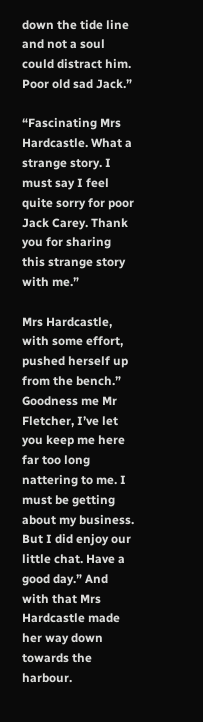down the tide line and not a soul could distract him. Poor old sad Jack.”

“Fascinating Mrs Hardcastle. What a strange story. I must say I feel quite sorry for poor Jack Carey. Thank you for sharing this strange story with me.”

Mrs Hardcastle, with some effort, pushed herself up from the bench.” Goodness me Mr Fletcher, I’ve let you keep me here far too long nattering to me. I must be getting about my business. But I did enjoy our little chat. Have a good day.” And with that Mrs Hardcastle made her way down towards the harbour.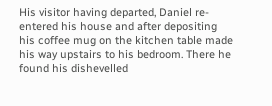His visitor having departed, Daniel re-entered his house and after depositing his coffee mug on the kitchen table made his way upstairs to his bedroom. There he found his dishevelled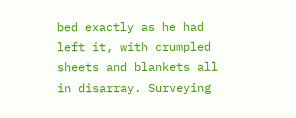bed exactly as he had left it, with crumpled sheets and blankets all in disarray. Surveying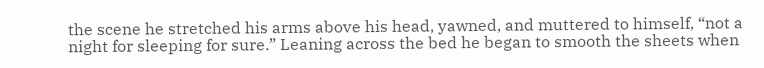the scene he stretched his arms above his head, yawned, and muttered to himself, “not a night for sleeping for sure.” Leaning across the bed he began to smooth the sheets when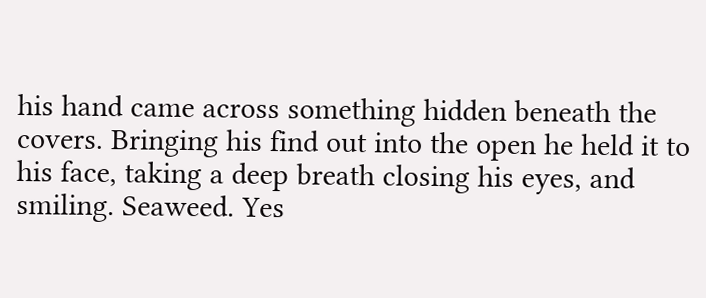his hand came across something hidden beneath the covers. Bringing his find out into the open he held it to his face, taking a deep breath closing his eyes, and smiling. Seaweed. Yes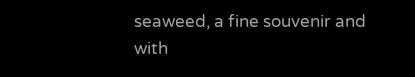seaweed, a fine souvenir and with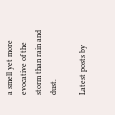a smell yet more evocative of the storm than rain and dust.

Latest posts by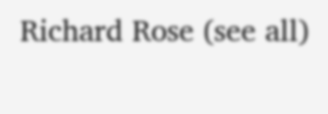Richard Rose (see all)